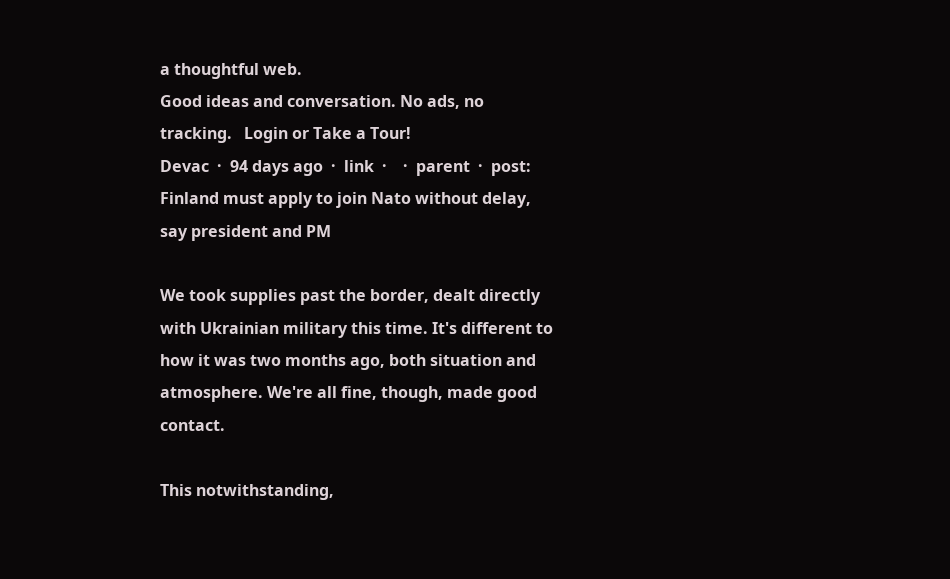a thoughtful web.
Good ideas and conversation. No ads, no tracking.   Login or Take a Tour!
Devac  ·  94 days ago  ·  link  ·    ·  parent  ·  post: Finland must apply to join Nato without delay, say president and PM

We took supplies past the border, dealt directly with Ukrainian military this time. It's different to how it was two months ago, both situation and atmosphere. We're all fine, though, made good contact.

This notwithstanding,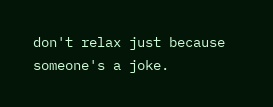don't relax just because someone's a joke.